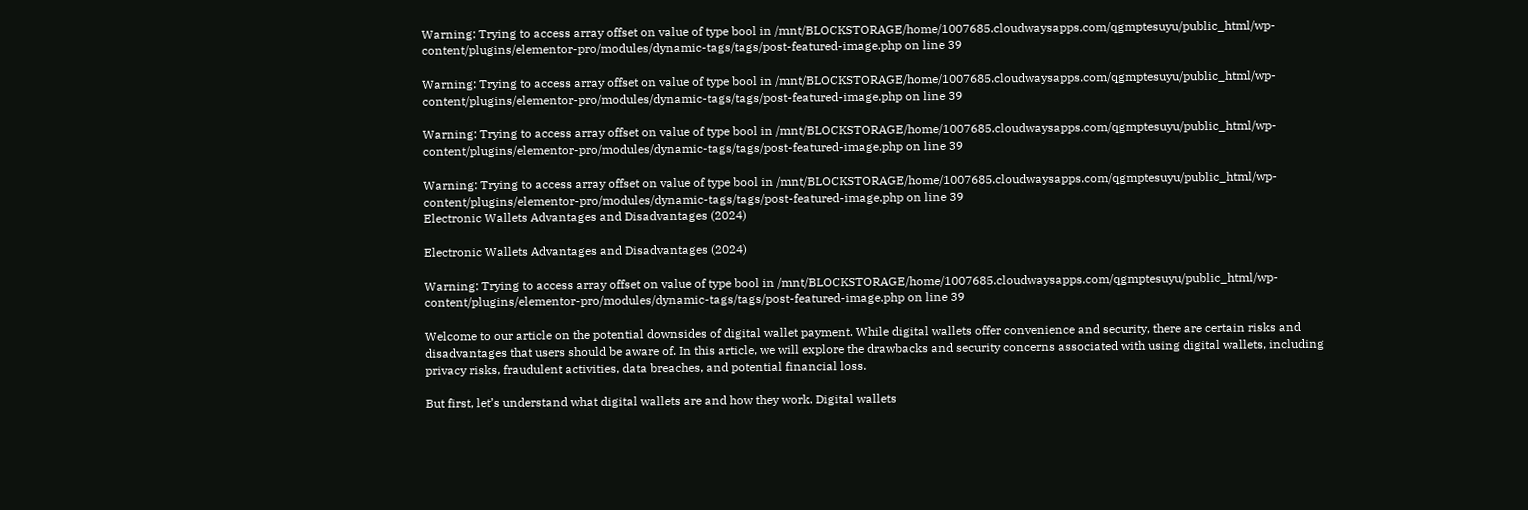Warning: Trying to access array offset on value of type bool in /mnt/BLOCKSTORAGE/home/1007685.cloudwaysapps.com/qgmptesuyu/public_html/wp-content/plugins/elementor-pro/modules/dynamic-tags/tags/post-featured-image.php on line 39

Warning: Trying to access array offset on value of type bool in /mnt/BLOCKSTORAGE/home/1007685.cloudwaysapps.com/qgmptesuyu/public_html/wp-content/plugins/elementor-pro/modules/dynamic-tags/tags/post-featured-image.php on line 39

Warning: Trying to access array offset on value of type bool in /mnt/BLOCKSTORAGE/home/1007685.cloudwaysapps.com/qgmptesuyu/public_html/wp-content/plugins/elementor-pro/modules/dynamic-tags/tags/post-featured-image.php on line 39

Warning: Trying to access array offset on value of type bool in /mnt/BLOCKSTORAGE/home/1007685.cloudwaysapps.com/qgmptesuyu/public_html/wp-content/plugins/elementor-pro/modules/dynamic-tags/tags/post-featured-image.php on line 39
Electronic Wallets Advantages and Disadvantages (2024)

Electronic Wallets Advantages and Disadvantages (2024)

Warning: Trying to access array offset on value of type bool in /mnt/BLOCKSTORAGE/home/1007685.cloudwaysapps.com/qgmptesuyu/public_html/wp-content/plugins/elementor-pro/modules/dynamic-tags/tags/post-featured-image.php on line 39

Welcome to our article on the potential downsides of digital wallet payment. While digital wallets offer convenience and security, there are certain risks and disadvantages that users should be aware of. In this article, we will explore the drawbacks and security concerns associated with using digital wallets, including privacy risks, fraudulent activities, data breaches, and potential financial loss.

But first, let’s understand what digital wallets are and how they work. Digital wallets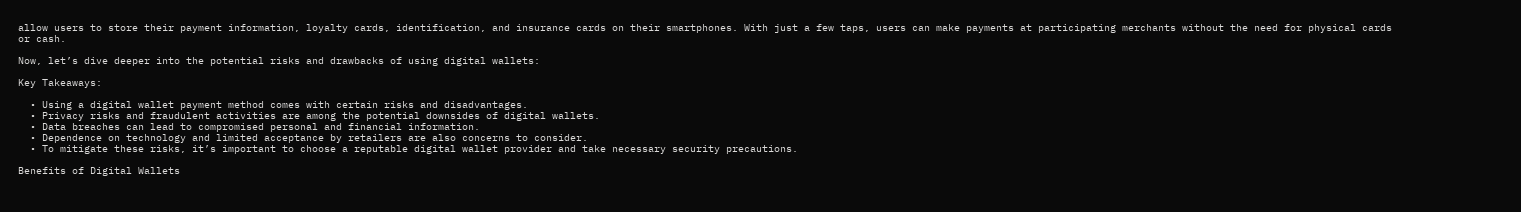allow users to store their payment information, loyalty cards, identification, and insurance cards on their smartphones. With just a few taps, users can make payments at participating merchants without the need for physical cards or cash.

Now, let’s dive deeper into the potential risks and drawbacks of using digital wallets:

Key Takeaways:

  • Using a digital wallet payment method comes with certain risks and disadvantages.
  • Privacy risks and fraudulent activities are among the potential downsides of digital wallets.
  • Data breaches can lead to compromised personal and financial information.
  • Dependence on technology and limited acceptance by retailers are also concerns to consider.
  • To mitigate these risks, it’s important to choose a reputable digital wallet provider and take necessary security precautions.

Benefits of Digital Wallets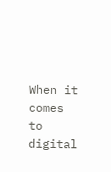When it comes to digital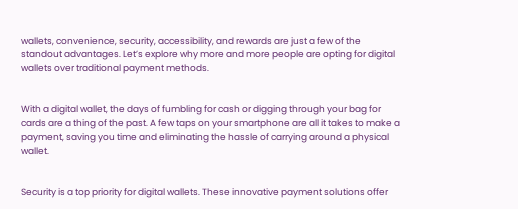wallets, convenience, security, accessibility, and rewards are just a few of the standout advantages. Let’s explore why more and more people are opting for digital wallets over traditional payment methods.


With a digital wallet, the days of fumbling for cash or digging through your bag for cards are a thing of the past. A few taps on your smartphone are all it takes to make a payment, saving you time and eliminating the hassle of carrying around a physical wallet.


Security is a top priority for digital wallets. These innovative payment solutions offer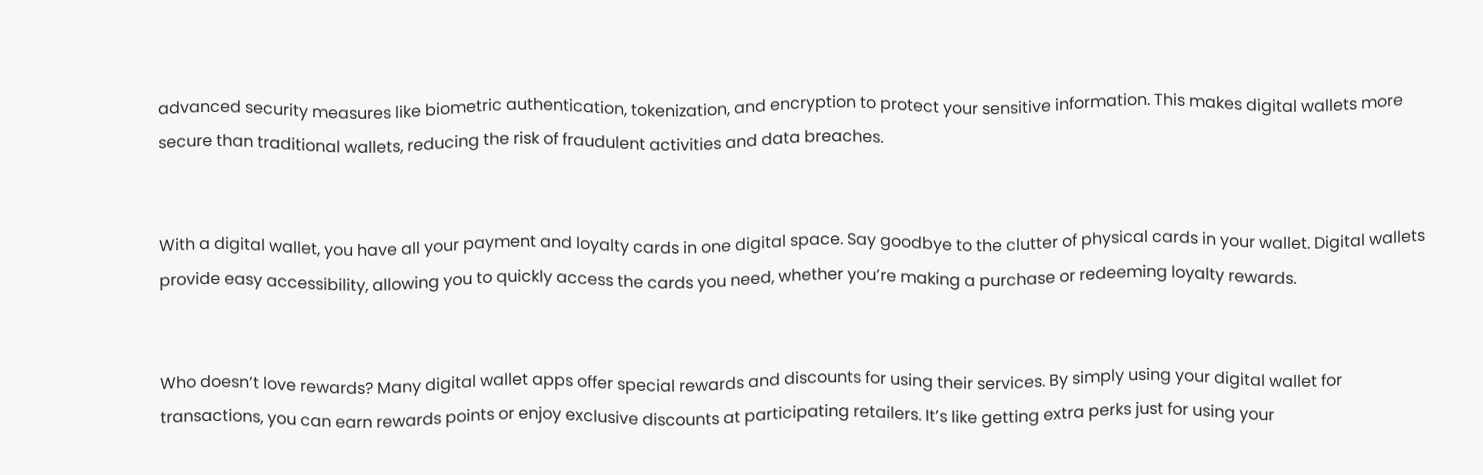advanced security measures like biometric authentication, tokenization, and encryption to protect your sensitive information. This makes digital wallets more secure than traditional wallets, reducing the risk of fraudulent activities and data breaches.


With a digital wallet, you have all your payment and loyalty cards in one digital space. Say goodbye to the clutter of physical cards in your wallet. Digital wallets provide easy accessibility, allowing you to quickly access the cards you need, whether you’re making a purchase or redeeming loyalty rewards.


Who doesn’t love rewards? Many digital wallet apps offer special rewards and discounts for using their services. By simply using your digital wallet for transactions, you can earn rewards points or enjoy exclusive discounts at participating retailers. It’s like getting extra perks just for using your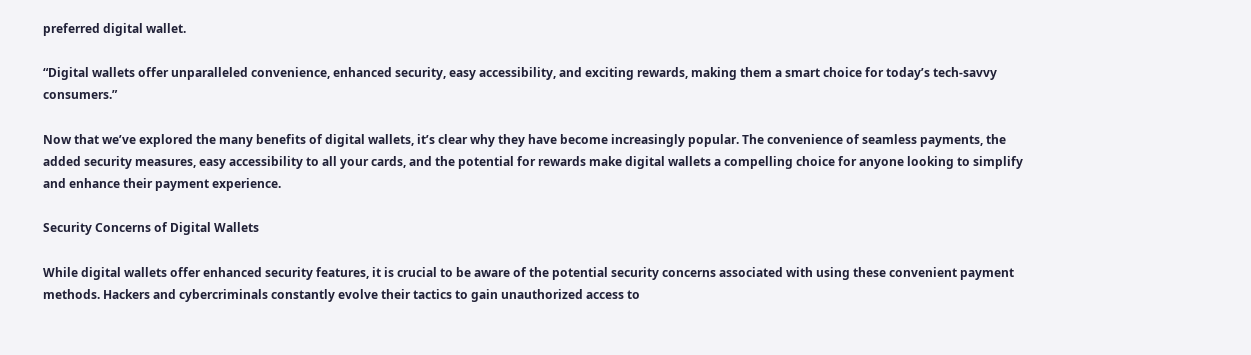preferred digital wallet.

“Digital wallets offer unparalleled convenience, enhanced security, easy accessibility, and exciting rewards, making them a smart choice for today’s tech-savvy consumers.”

Now that we’ve explored the many benefits of digital wallets, it’s clear why they have become increasingly popular. The convenience of seamless payments, the added security measures, easy accessibility to all your cards, and the potential for rewards make digital wallets a compelling choice for anyone looking to simplify and enhance their payment experience.

Security Concerns of Digital Wallets

While digital wallets offer enhanced security features, it is crucial to be aware of the potential security concerns associated with using these convenient payment methods. Hackers and cybercriminals constantly evolve their tactics to gain unauthorized access to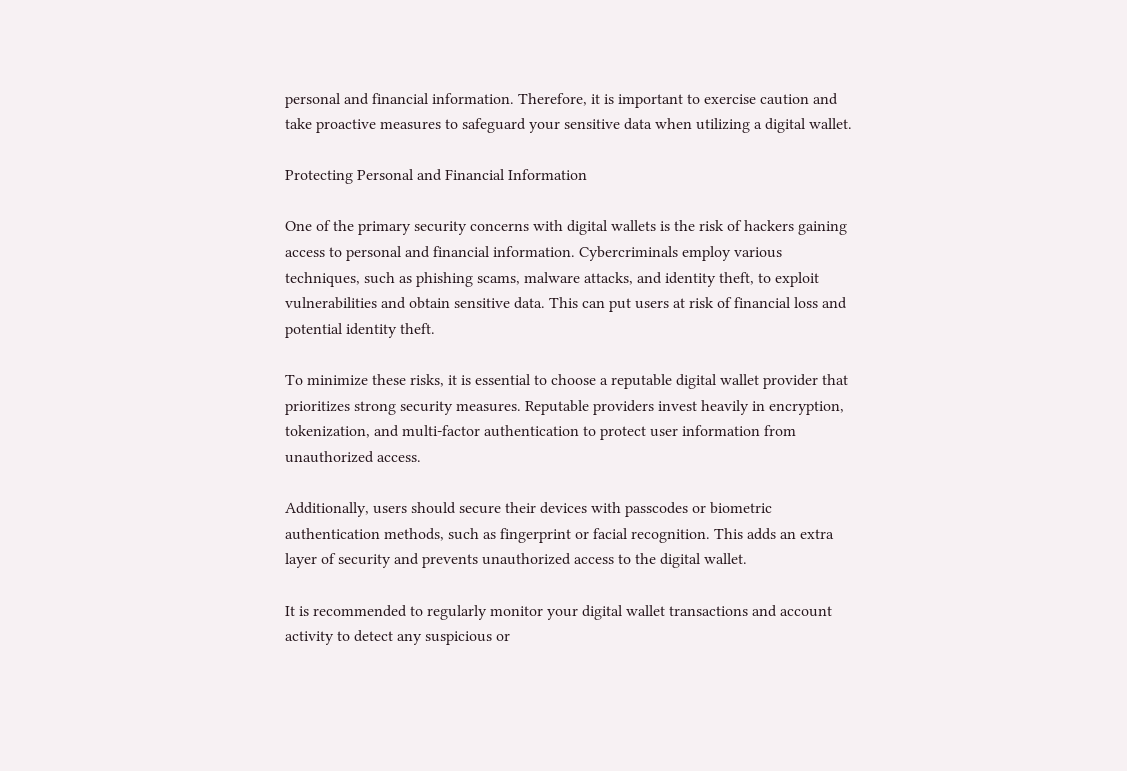personal and financial information. Therefore, it is important to exercise caution and take proactive measures to safeguard your sensitive data when utilizing a digital wallet.

Protecting Personal and Financial Information

One of the primary security concerns with digital wallets is the risk of hackers gaining access to personal and financial information. Cybercriminals employ various techniques, such as phishing scams, malware attacks, and identity theft, to exploit vulnerabilities and obtain sensitive data. This can put users at risk of financial loss and potential identity theft.

To minimize these risks, it is essential to choose a reputable digital wallet provider that prioritizes strong security measures. Reputable providers invest heavily in encryption, tokenization, and multi-factor authentication to protect user information from unauthorized access.

Additionally, users should secure their devices with passcodes or biometric authentication methods, such as fingerprint or facial recognition. This adds an extra layer of security and prevents unauthorized access to the digital wallet.

It is recommended to regularly monitor your digital wallet transactions and account activity to detect any suspicious or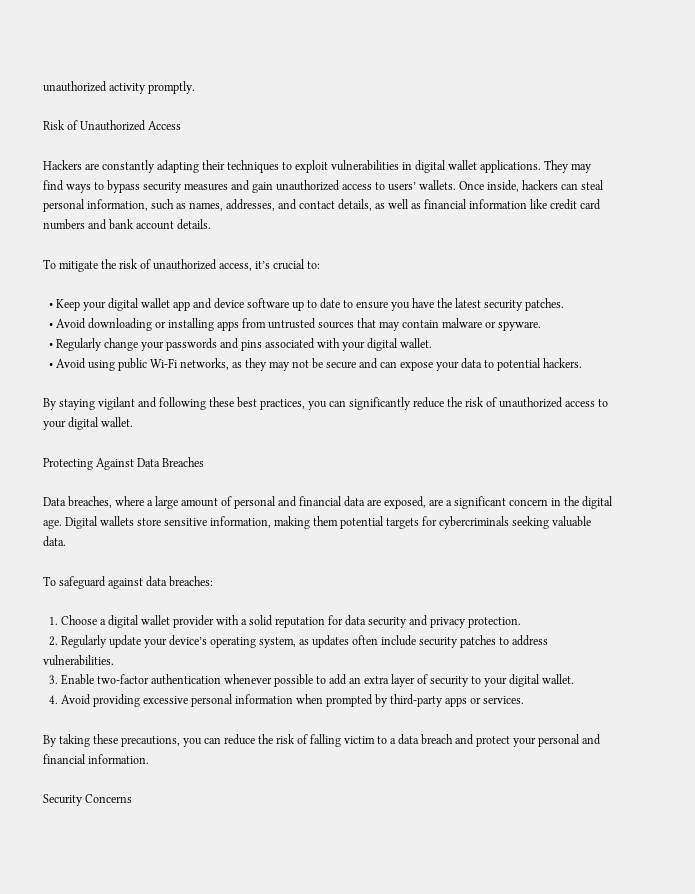unauthorized activity promptly.

Risk of Unauthorized Access

Hackers are constantly adapting their techniques to exploit vulnerabilities in digital wallet applications. They may find ways to bypass security measures and gain unauthorized access to users’ wallets. Once inside, hackers can steal personal information, such as names, addresses, and contact details, as well as financial information like credit card numbers and bank account details.

To mitigate the risk of unauthorized access, it’s crucial to:

  • Keep your digital wallet app and device software up to date to ensure you have the latest security patches.
  • Avoid downloading or installing apps from untrusted sources that may contain malware or spyware.
  • Regularly change your passwords and pins associated with your digital wallet.
  • Avoid using public Wi-Fi networks, as they may not be secure and can expose your data to potential hackers.

By staying vigilant and following these best practices, you can significantly reduce the risk of unauthorized access to your digital wallet.

Protecting Against Data Breaches

Data breaches, where a large amount of personal and financial data are exposed, are a significant concern in the digital age. Digital wallets store sensitive information, making them potential targets for cybercriminals seeking valuable data.

To safeguard against data breaches:

  1. Choose a digital wallet provider with a solid reputation for data security and privacy protection.
  2. Regularly update your device’s operating system, as updates often include security patches to address vulnerabilities.
  3. Enable two-factor authentication whenever possible to add an extra layer of security to your digital wallet.
  4. Avoid providing excessive personal information when prompted by third-party apps or services.

By taking these precautions, you can reduce the risk of falling victim to a data breach and protect your personal and financial information.

Security Concerns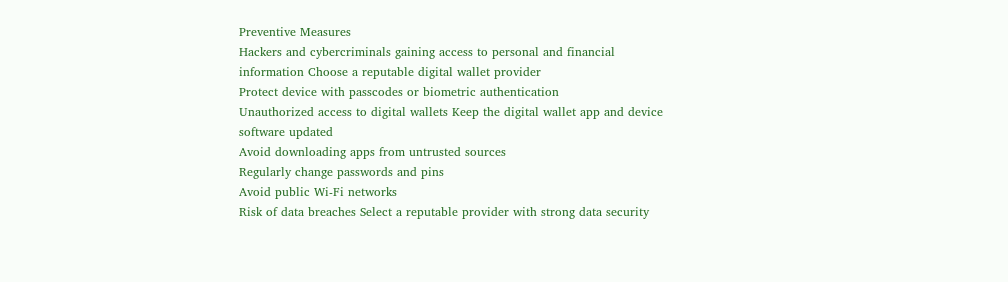Preventive Measures
Hackers and cybercriminals gaining access to personal and financial information Choose a reputable digital wallet provider
Protect device with passcodes or biometric authentication
Unauthorized access to digital wallets Keep the digital wallet app and device software updated
Avoid downloading apps from untrusted sources
Regularly change passwords and pins
Avoid public Wi-Fi networks
Risk of data breaches Select a reputable provider with strong data security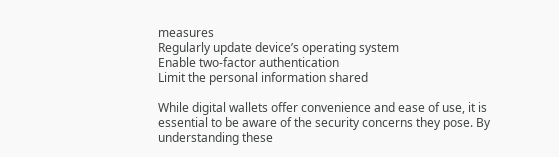measures
Regularly update device’s operating system
Enable two-factor authentication
Limit the personal information shared

While digital wallets offer convenience and ease of use, it is essential to be aware of the security concerns they pose. By understanding these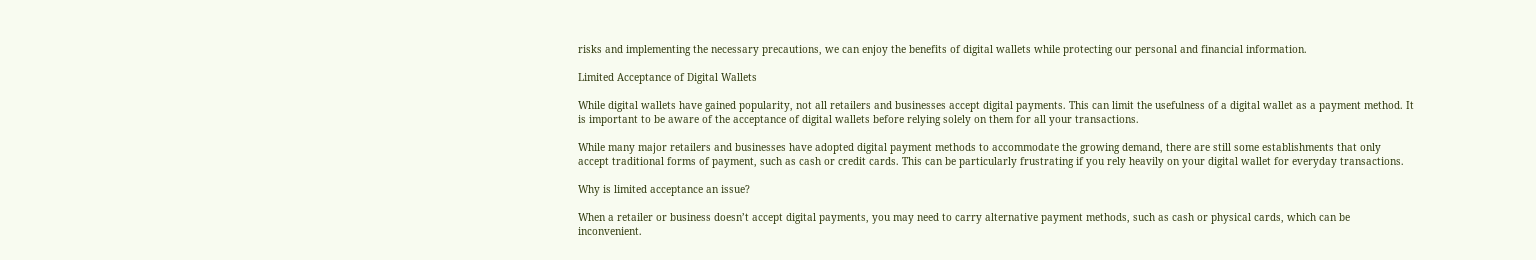risks and implementing the necessary precautions, we can enjoy the benefits of digital wallets while protecting our personal and financial information.

Limited Acceptance of Digital Wallets

While digital wallets have gained popularity, not all retailers and businesses accept digital payments. This can limit the usefulness of a digital wallet as a payment method. It is important to be aware of the acceptance of digital wallets before relying solely on them for all your transactions.

While many major retailers and businesses have adopted digital payment methods to accommodate the growing demand, there are still some establishments that only accept traditional forms of payment, such as cash or credit cards. This can be particularly frustrating if you rely heavily on your digital wallet for everyday transactions.

Why is limited acceptance an issue?

When a retailer or business doesn’t accept digital payments, you may need to carry alternative payment methods, such as cash or physical cards, which can be inconvenient.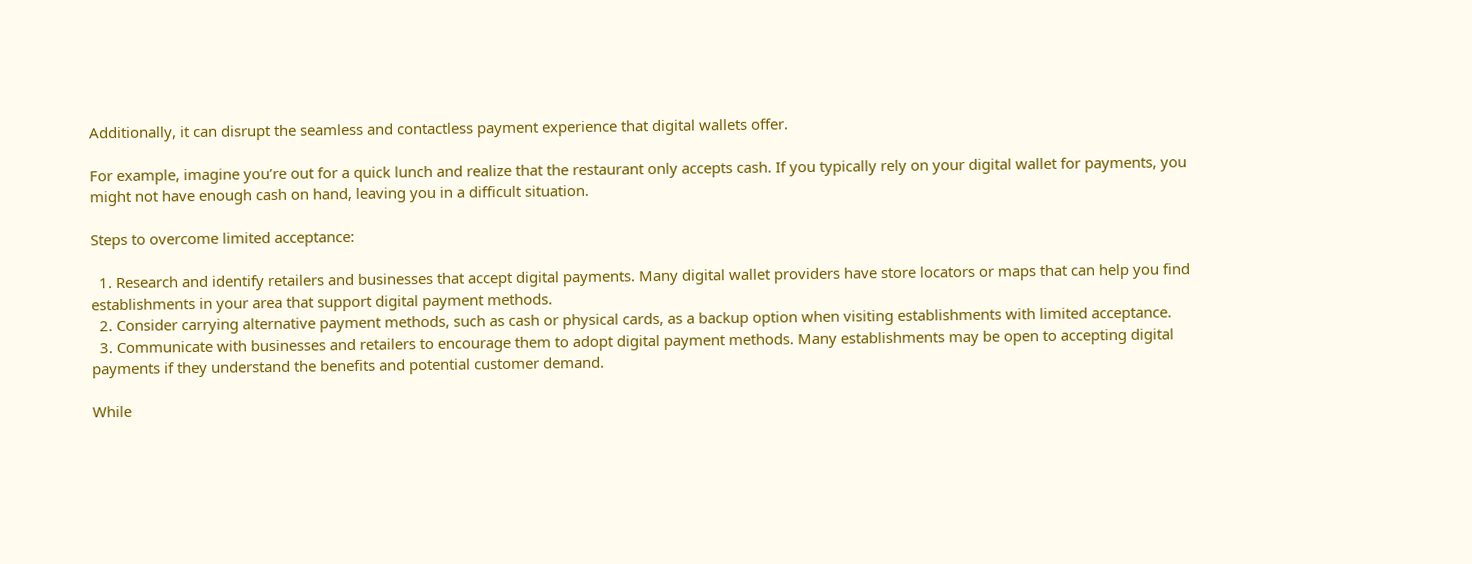Additionally, it can disrupt the seamless and contactless payment experience that digital wallets offer.

For example, imagine you’re out for a quick lunch and realize that the restaurant only accepts cash. If you typically rely on your digital wallet for payments, you might not have enough cash on hand, leaving you in a difficult situation.

Steps to overcome limited acceptance:

  1. Research and identify retailers and businesses that accept digital payments. Many digital wallet providers have store locators or maps that can help you find establishments in your area that support digital payment methods.
  2. Consider carrying alternative payment methods, such as cash or physical cards, as a backup option when visiting establishments with limited acceptance.
  3. Communicate with businesses and retailers to encourage them to adopt digital payment methods. Many establishments may be open to accepting digital payments if they understand the benefits and potential customer demand.

While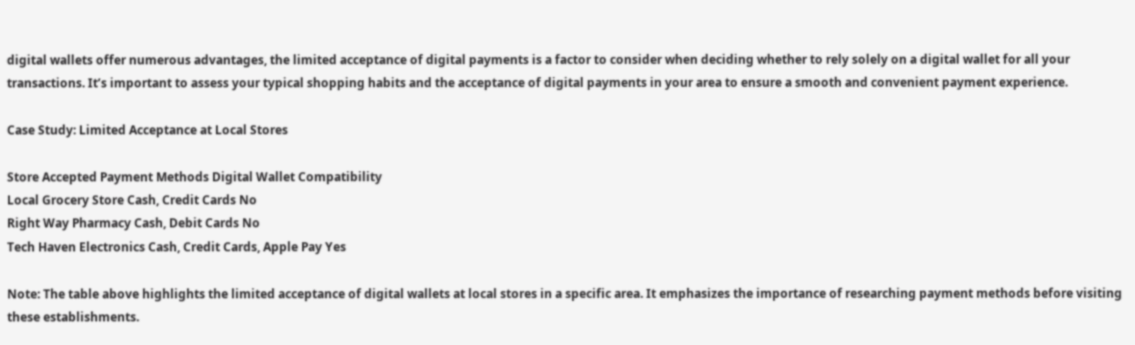digital wallets offer numerous advantages, the limited acceptance of digital payments is a factor to consider when deciding whether to rely solely on a digital wallet for all your transactions. It’s important to assess your typical shopping habits and the acceptance of digital payments in your area to ensure a smooth and convenient payment experience.

Case Study: Limited Acceptance at Local Stores

Store Accepted Payment Methods Digital Wallet Compatibility
Local Grocery Store Cash, Credit Cards No
Right Way Pharmacy Cash, Debit Cards No
Tech Haven Electronics Cash, Credit Cards, Apple Pay Yes

Note: The table above highlights the limited acceptance of digital wallets at local stores in a specific area. It emphasizes the importance of researching payment methods before visiting these establishments.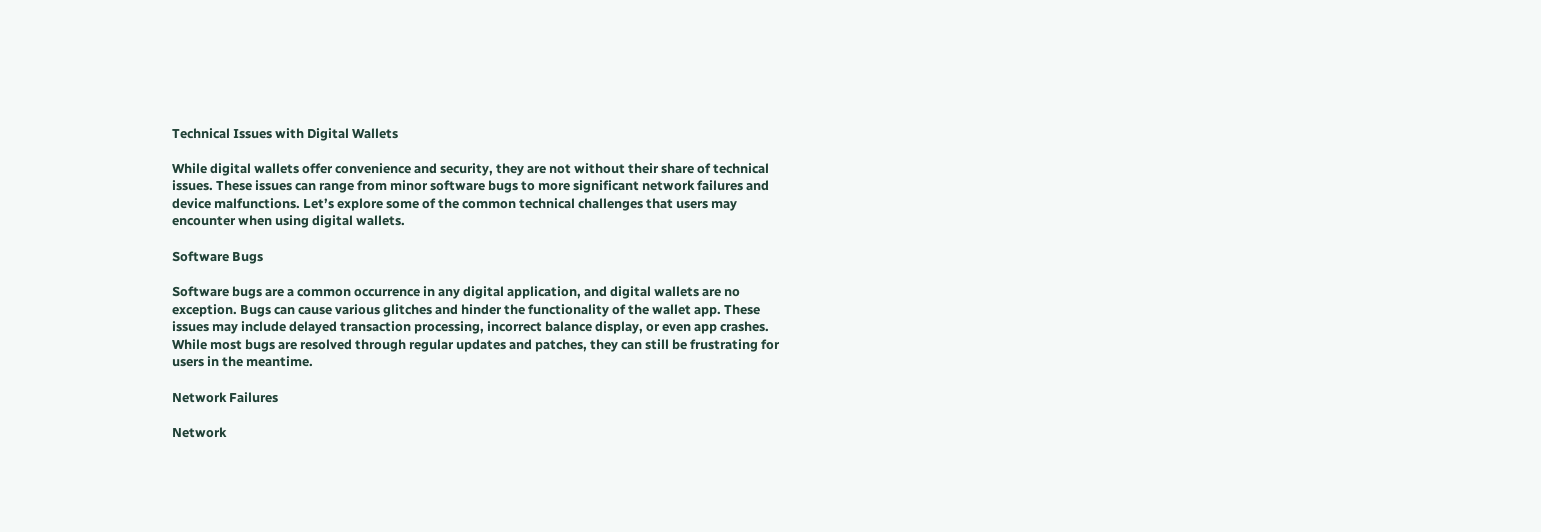Technical Issues with Digital Wallets

While digital wallets offer convenience and security, they are not without their share of technical issues. These issues can range from minor software bugs to more significant network failures and device malfunctions. Let’s explore some of the common technical challenges that users may encounter when using digital wallets.

Software Bugs

Software bugs are a common occurrence in any digital application, and digital wallets are no exception. Bugs can cause various glitches and hinder the functionality of the wallet app. These issues may include delayed transaction processing, incorrect balance display, or even app crashes. While most bugs are resolved through regular updates and patches, they can still be frustrating for users in the meantime.

Network Failures

Network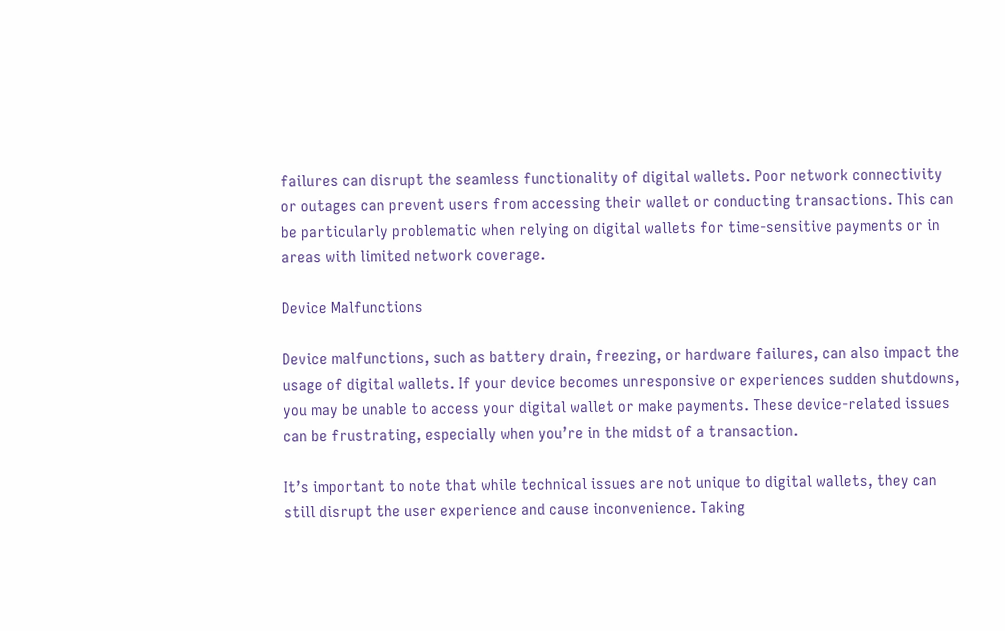failures can disrupt the seamless functionality of digital wallets. Poor network connectivity or outages can prevent users from accessing their wallet or conducting transactions. This can be particularly problematic when relying on digital wallets for time-sensitive payments or in areas with limited network coverage.

Device Malfunctions

Device malfunctions, such as battery drain, freezing, or hardware failures, can also impact the usage of digital wallets. If your device becomes unresponsive or experiences sudden shutdowns, you may be unable to access your digital wallet or make payments. These device-related issues can be frustrating, especially when you’re in the midst of a transaction.

It’s important to note that while technical issues are not unique to digital wallets, they can still disrupt the user experience and cause inconvenience. Taking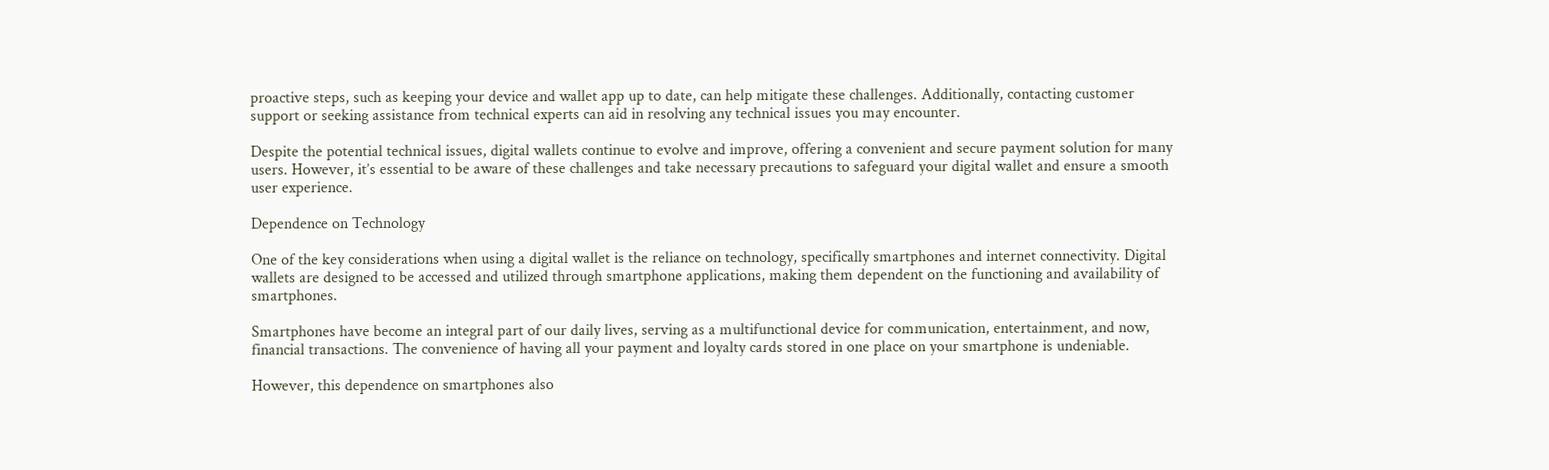proactive steps, such as keeping your device and wallet app up to date, can help mitigate these challenges. Additionally, contacting customer support or seeking assistance from technical experts can aid in resolving any technical issues you may encounter.

Despite the potential technical issues, digital wallets continue to evolve and improve, offering a convenient and secure payment solution for many users. However, it’s essential to be aware of these challenges and take necessary precautions to safeguard your digital wallet and ensure a smooth user experience.

Dependence on Technology

One of the key considerations when using a digital wallet is the reliance on technology, specifically smartphones and internet connectivity. Digital wallets are designed to be accessed and utilized through smartphone applications, making them dependent on the functioning and availability of smartphones.

Smartphones have become an integral part of our daily lives, serving as a multifunctional device for communication, entertainment, and now, financial transactions. The convenience of having all your payment and loyalty cards stored in one place on your smartphone is undeniable.

However, this dependence on smartphones also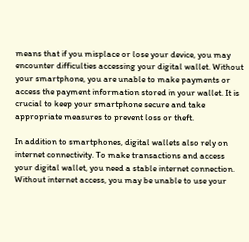means that if you misplace or lose your device, you may encounter difficulties accessing your digital wallet. Without your smartphone, you are unable to make payments or access the payment information stored in your wallet. It is crucial to keep your smartphone secure and take appropriate measures to prevent loss or theft.

In addition to smartphones, digital wallets also rely on internet connectivity. To make transactions and access your digital wallet, you need a stable internet connection. Without internet access, you may be unable to use your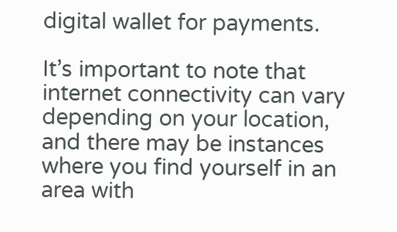digital wallet for payments.

It’s important to note that internet connectivity can vary depending on your location, and there may be instances where you find yourself in an area with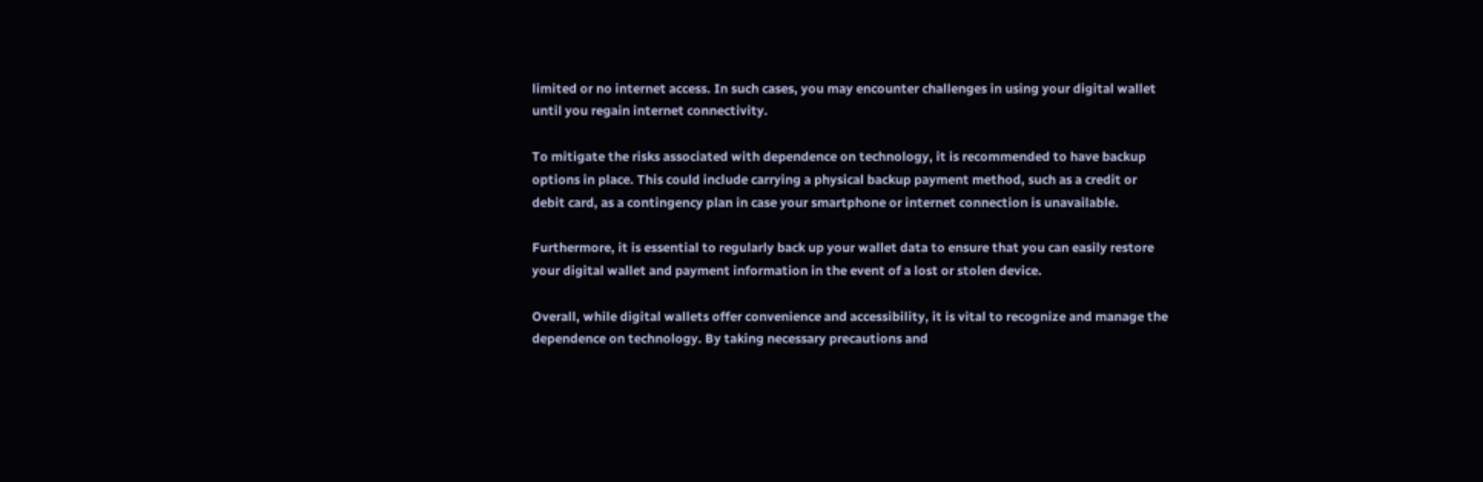limited or no internet access. In such cases, you may encounter challenges in using your digital wallet until you regain internet connectivity.

To mitigate the risks associated with dependence on technology, it is recommended to have backup options in place. This could include carrying a physical backup payment method, such as a credit or debit card, as a contingency plan in case your smartphone or internet connection is unavailable.

Furthermore, it is essential to regularly back up your wallet data to ensure that you can easily restore your digital wallet and payment information in the event of a lost or stolen device.

Overall, while digital wallets offer convenience and accessibility, it is vital to recognize and manage the dependence on technology. By taking necessary precautions and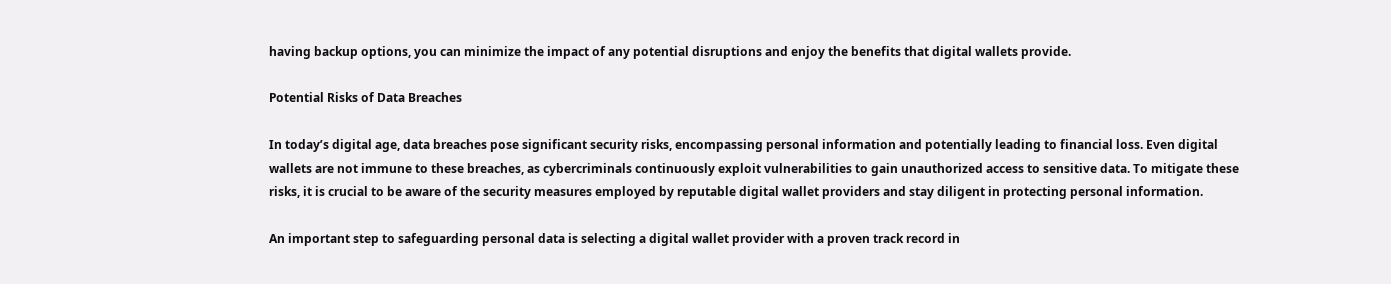having backup options, you can minimize the impact of any potential disruptions and enjoy the benefits that digital wallets provide.

Potential Risks of Data Breaches

In today’s digital age, data breaches pose significant security risks, encompassing personal information and potentially leading to financial loss. Even digital wallets are not immune to these breaches, as cybercriminals continuously exploit vulnerabilities to gain unauthorized access to sensitive data. To mitigate these risks, it is crucial to be aware of the security measures employed by reputable digital wallet providers and stay diligent in protecting personal information.

An important step to safeguarding personal data is selecting a digital wallet provider with a proven track record in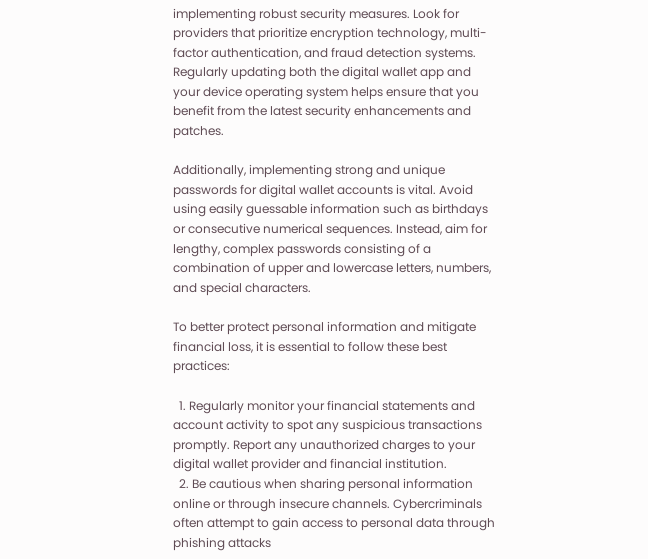implementing robust security measures. Look for providers that prioritize encryption technology, multi-factor authentication, and fraud detection systems. Regularly updating both the digital wallet app and your device operating system helps ensure that you benefit from the latest security enhancements and patches.

Additionally, implementing strong and unique passwords for digital wallet accounts is vital. Avoid using easily guessable information such as birthdays or consecutive numerical sequences. Instead, aim for lengthy, complex passwords consisting of a combination of upper and lowercase letters, numbers, and special characters.

To better protect personal information and mitigate financial loss, it is essential to follow these best practices:

  1. Regularly monitor your financial statements and account activity to spot any suspicious transactions promptly. Report any unauthorized charges to your digital wallet provider and financial institution.
  2. Be cautious when sharing personal information online or through insecure channels. Cybercriminals often attempt to gain access to personal data through phishing attacks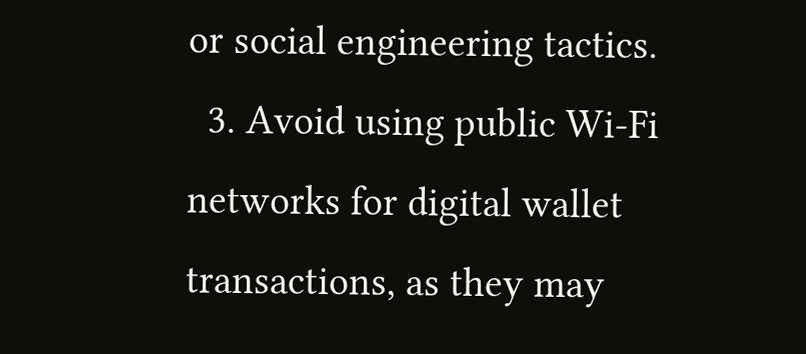or social engineering tactics.
  3. Avoid using public Wi-Fi networks for digital wallet transactions, as they may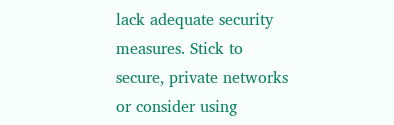lack adequate security measures. Stick to secure, private networks or consider using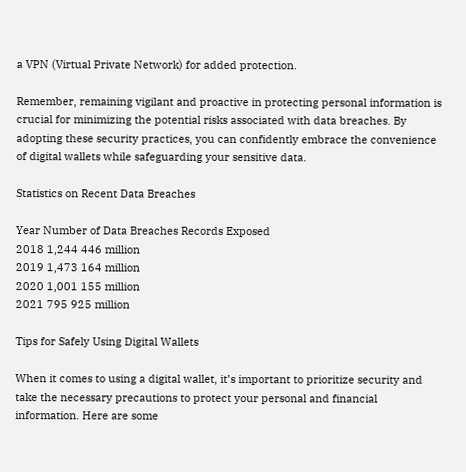a VPN (Virtual Private Network) for added protection.

Remember, remaining vigilant and proactive in protecting personal information is crucial for minimizing the potential risks associated with data breaches. By adopting these security practices, you can confidently embrace the convenience of digital wallets while safeguarding your sensitive data.

Statistics on Recent Data Breaches

Year Number of Data Breaches Records Exposed
2018 1,244 446 million
2019 1,473 164 million
2020 1,001 155 million
2021 795 925 million

Tips for Safely Using Digital Wallets

When it comes to using a digital wallet, it’s important to prioritize security and take the necessary precautions to protect your personal and financial information. Here are some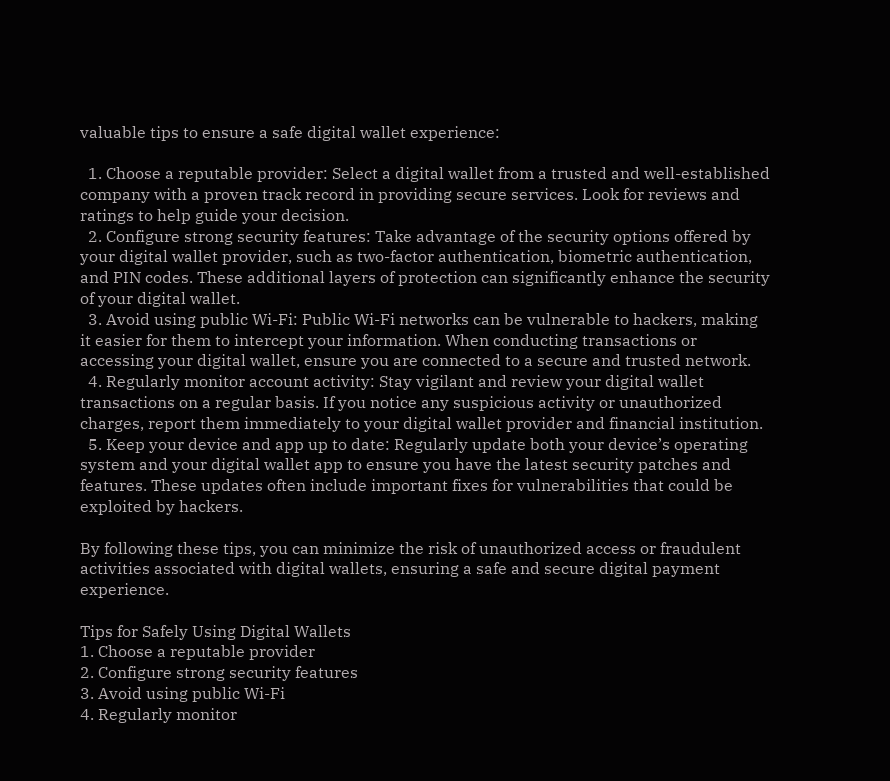valuable tips to ensure a safe digital wallet experience:

  1. Choose a reputable provider: Select a digital wallet from a trusted and well-established company with a proven track record in providing secure services. Look for reviews and ratings to help guide your decision.
  2. Configure strong security features: Take advantage of the security options offered by your digital wallet provider, such as two-factor authentication, biometric authentication, and PIN codes. These additional layers of protection can significantly enhance the security of your digital wallet.
  3. Avoid using public Wi-Fi: Public Wi-Fi networks can be vulnerable to hackers, making it easier for them to intercept your information. When conducting transactions or accessing your digital wallet, ensure you are connected to a secure and trusted network.
  4. Regularly monitor account activity: Stay vigilant and review your digital wallet transactions on a regular basis. If you notice any suspicious activity or unauthorized charges, report them immediately to your digital wallet provider and financial institution.
  5. Keep your device and app up to date: Regularly update both your device’s operating system and your digital wallet app to ensure you have the latest security patches and features. These updates often include important fixes for vulnerabilities that could be exploited by hackers.

By following these tips, you can minimize the risk of unauthorized access or fraudulent activities associated with digital wallets, ensuring a safe and secure digital payment experience.

Tips for Safely Using Digital Wallets
1. Choose a reputable provider
2. Configure strong security features
3. Avoid using public Wi-Fi
4. Regularly monitor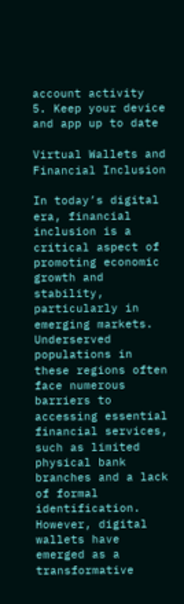account activity
5. Keep your device and app up to date

Virtual Wallets and Financial Inclusion

In today’s digital era, financial inclusion is a critical aspect of promoting economic growth and stability, particularly in emerging markets. Underserved populations in these regions often face numerous barriers to accessing essential financial services, such as limited physical bank branches and a lack of formal identification. However, digital wallets have emerged as a transformative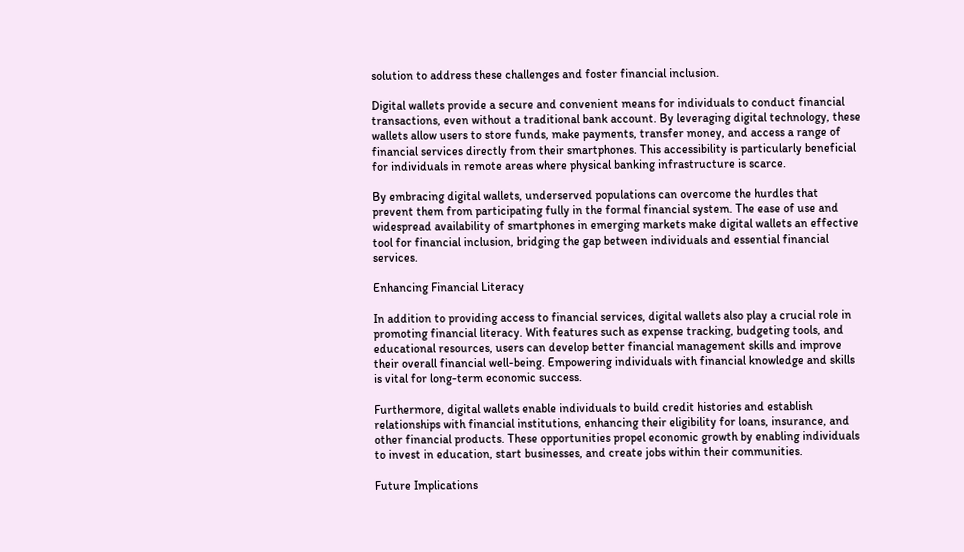solution to address these challenges and foster financial inclusion.

Digital wallets provide a secure and convenient means for individuals to conduct financial transactions, even without a traditional bank account. By leveraging digital technology, these wallets allow users to store funds, make payments, transfer money, and access a range of financial services directly from their smartphones. This accessibility is particularly beneficial for individuals in remote areas where physical banking infrastructure is scarce.

By embracing digital wallets, underserved populations can overcome the hurdles that prevent them from participating fully in the formal financial system. The ease of use and widespread availability of smartphones in emerging markets make digital wallets an effective tool for financial inclusion, bridging the gap between individuals and essential financial services.

Enhancing Financial Literacy

In addition to providing access to financial services, digital wallets also play a crucial role in promoting financial literacy. With features such as expense tracking, budgeting tools, and educational resources, users can develop better financial management skills and improve their overall financial well-being. Empowering individuals with financial knowledge and skills is vital for long-term economic success.

Furthermore, digital wallets enable individuals to build credit histories and establish relationships with financial institutions, enhancing their eligibility for loans, insurance, and other financial products. These opportunities propel economic growth by enabling individuals to invest in education, start businesses, and create jobs within their communities.

Future Implications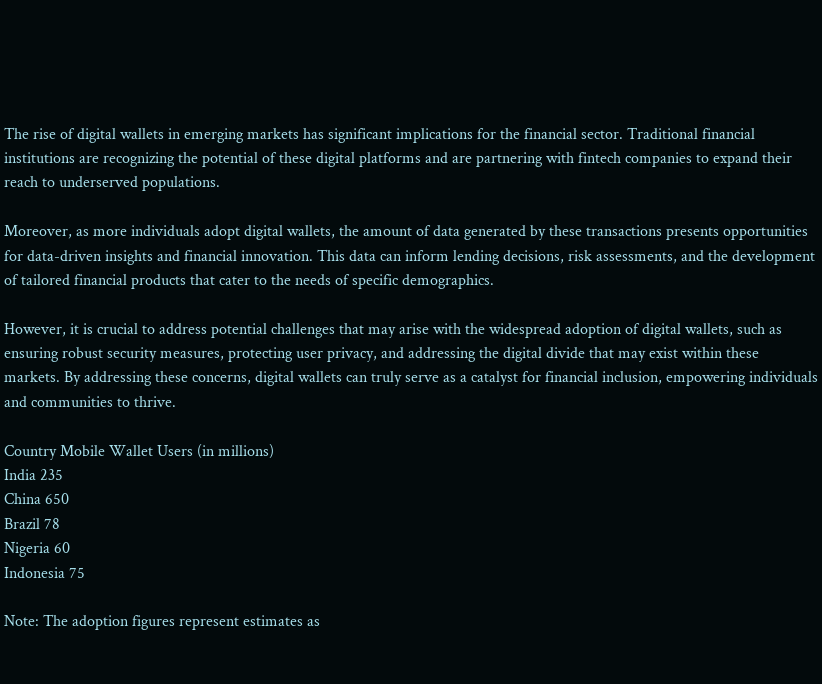The rise of digital wallets in emerging markets has significant implications for the financial sector. Traditional financial institutions are recognizing the potential of these digital platforms and are partnering with fintech companies to expand their reach to underserved populations.

Moreover, as more individuals adopt digital wallets, the amount of data generated by these transactions presents opportunities for data-driven insights and financial innovation. This data can inform lending decisions, risk assessments, and the development of tailored financial products that cater to the needs of specific demographics.

However, it is crucial to address potential challenges that may arise with the widespread adoption of digital wallets, such as ensuring robust security measures, protecting user privacy, and addressing the digital divide that may exist within these markets. By addressing these concerns, digital wallets can truly serve as a catalyst for financial inclusion, empowering individuals and communities to thrive.

Country Mobile Wallet Users (in millions)
India 235
China 650
Brazil 78
Nigeria 60
Indonesia 75

Note: The adoption figures represent estimates as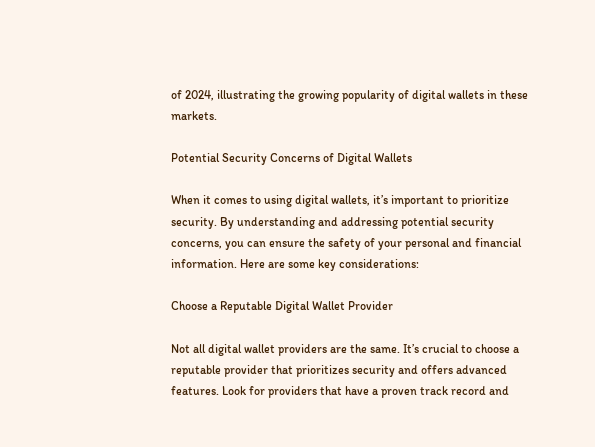of 2024, illustrating the growing popularity of digital wallets in these markets.

Potential Security Concerns of Digital Wallets

When it comes to using digital wallets, it’s important to prioritize security. By understanding and addressing potential security concerns, you can ensure the safety of your personal and financial information. Here are some key considerations:

Choose a Reputable Digital Wallet Provider

Not all digital wallet providers are the same. It’s crucial to choose a reputable provider that prioritizes security and offers advanced features. Look for providers that have a proven track record and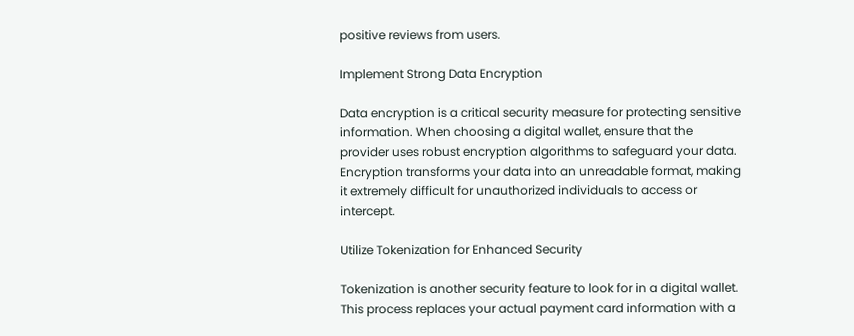positive reviews from users.

Implement Strong Data Encryption

Data encryption is a critical security measure for protecting sensitive information. When choosing a digital wallet, ensure that the provider uses robust encryption algorithms to safeguard your data. Encryption transforms your data into an unreadable format, making it extremely difficult for unauthorized individuals to access or intercept.

Utilize Tokenization for Enhanced Security

Tokenization is another security feature to look for in a digital wallet. This process replaces your actual payment card information with a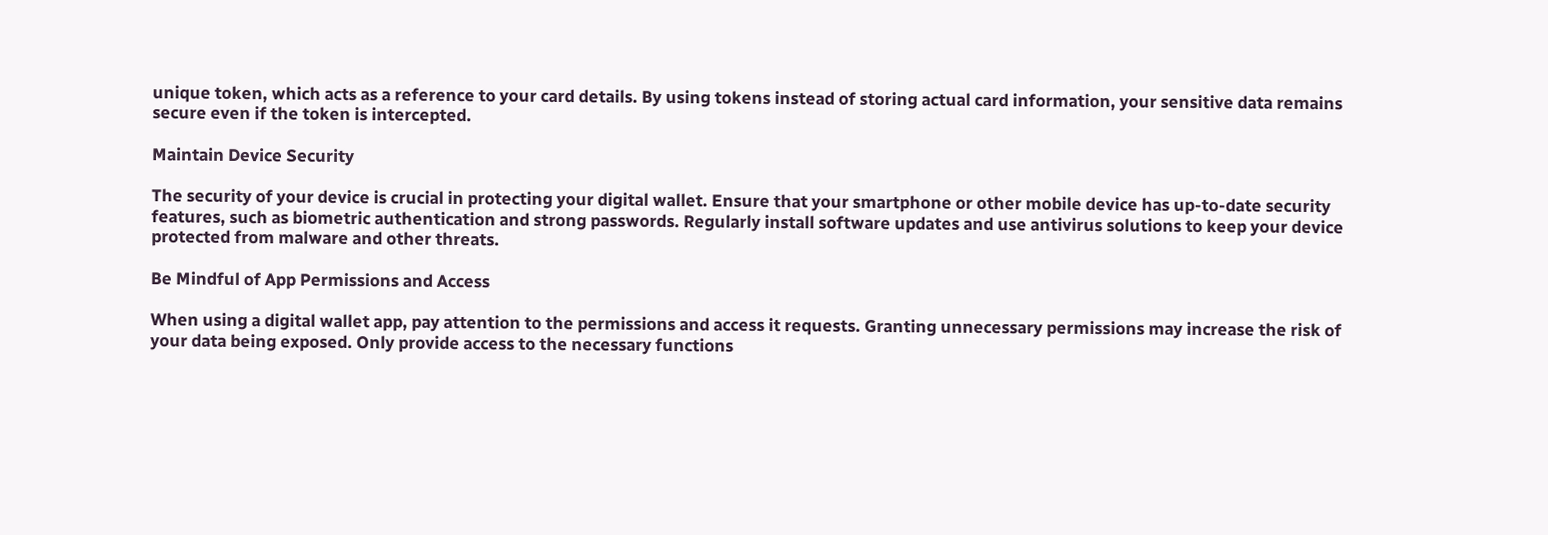unique token, which acts as a reference to your card details. By using tokens instead of storing actual card information, your sensitive data remains secure even if the token is intercepted.

Maintain Device Security

The security of your device is crucial in protecting your digital wallet. Ensure that your smartphone or other mobile device has up-to-date security features, such as biometric authentication and strong passwords. Regularly install software updates and use antivirus solutions to keep your device protected from malware and other threats.

Be Mindful of App Permissions and Access

When using a digital wallet app, pay attention to the permissions and access it requests. Granting unnecessary permissions may increase the risk of your data being exposed. Only provide access to the necessary functions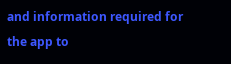and information required for the app to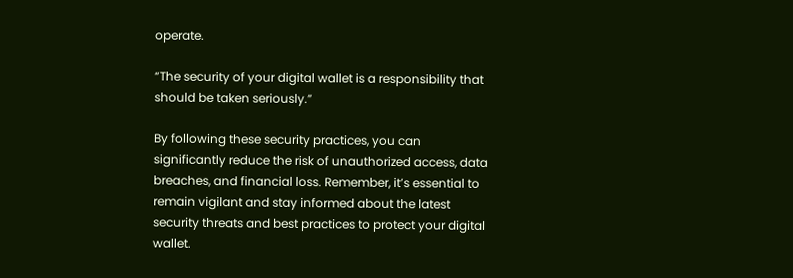operate.

“The security of your digital wallet is a responsibility that should be taken seriously.”

By following these security practices, you can significantly reduce the risk of unauthorized access, data breaches, and financial loss. Remember, it’s essential to remain vigilant and stay informed about the latest security threats and best practices to protect your digital wallet.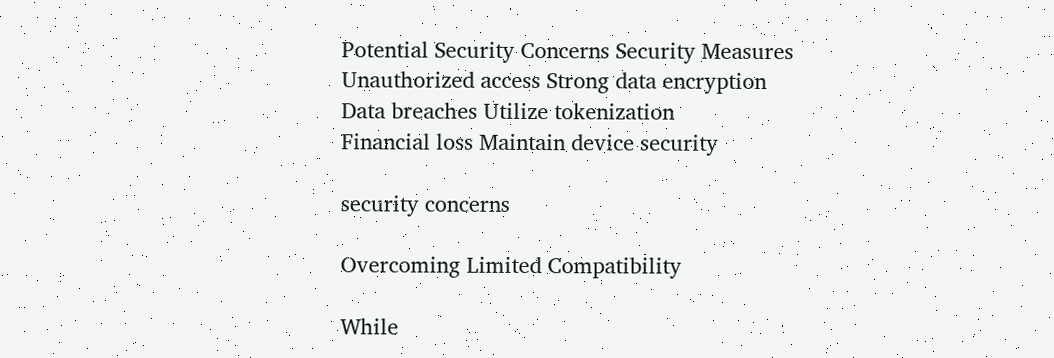Potential Security Concerns Security Measures
Unauthorized access Strong data encryption
Data breaches Utilize tokenization
Financial loss Maintain device security

security concerns

Overcoming Limited Compatibility

While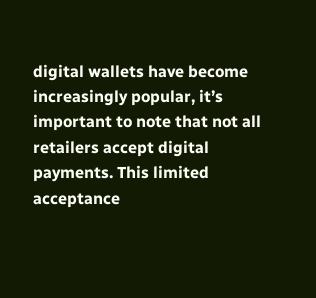digital wallets have become increasingly popular, it’s important to note that not all retailers accept digital payments. This limited acceptance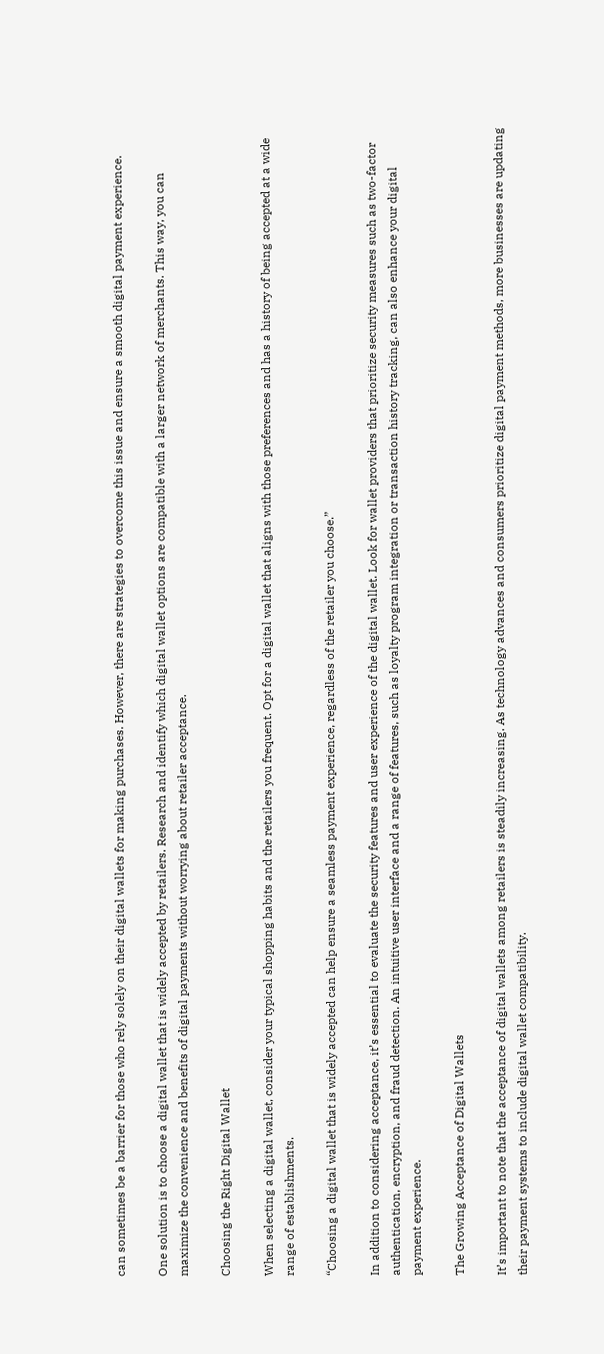can sometimes be a barrier for those who rely solely on their digital wallets for making purchases. However, there are strategies to overcome this issue and ensure a smooth digital payment experience.

One solution is to choose a digital wallet that is widely accepted by retailers. Research and identify which digital wallet options are compatible with a larger network of merchants. This way, you can maximize the convenience and benefits of digital payments without worrying about retailer acceptance.

Choosing the Right Digital Wallet

When selecting a digital wallet, consider your typical shopping habits and the retailers you frequent. Opt for a digital wallet that aligns with those preferences and has a history of being accepted at a wide range of establishments.

“Choosing a digital wallet that is widely accepted can help ensure a seamless payment experience, regardless of the retailer you choose.”

In addition to considering acceptance, it’s essential to evaluate the security features and user experience of the digital wallet. Look for wallet providers that prioritize security measures such as two-factor authentication, encryption, and fraud detection. An intuitive user interface and a range of features, such as loyalty program integration or transaction history tracking, can also enhance your digital payment experience.

The Growing Acceptance of Digital Wallets

It’s important to note that the acceptance of digital wallets among retailers is steadily increasing. As technology advances and consumers prioritize digital payment methods, more businesses are updating their payment systems to include digital wallet compatibility.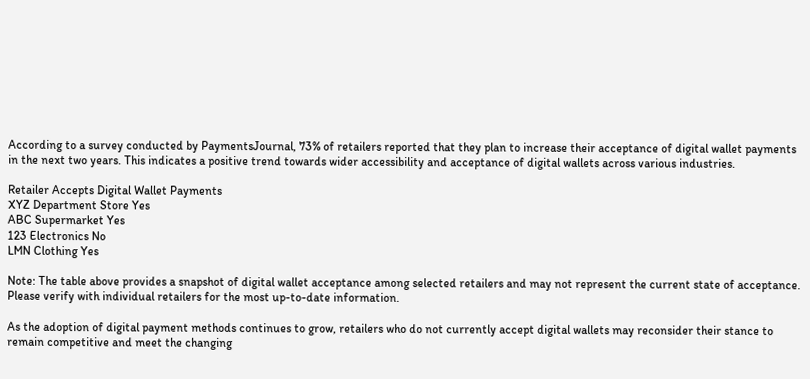According to a survey conducted by PaymentsJournal, 73% of retailers reported that they plan to increase their acceptance of digital wallet payments in the next two years. This indicates a positive trend towards wider accessibility and acceptance of digital wallets across various industries.

Retailer Accepts Digital Wallet Payments
XYZ Department Store Yes
ABC Supermarket Yes
123 Electronics No
LMN Clothing Yes

Note: The table above provides a snapshot of digital wallet acceptance among selected retailers and may not represent the current state of acceptance. Please verify with individual retailers for the most up-to-date information.

As the adoption of digital payment methods continues to grow, retailers who do not currently accept digital wallets may reconsider their stance to remain competitive and meet the changing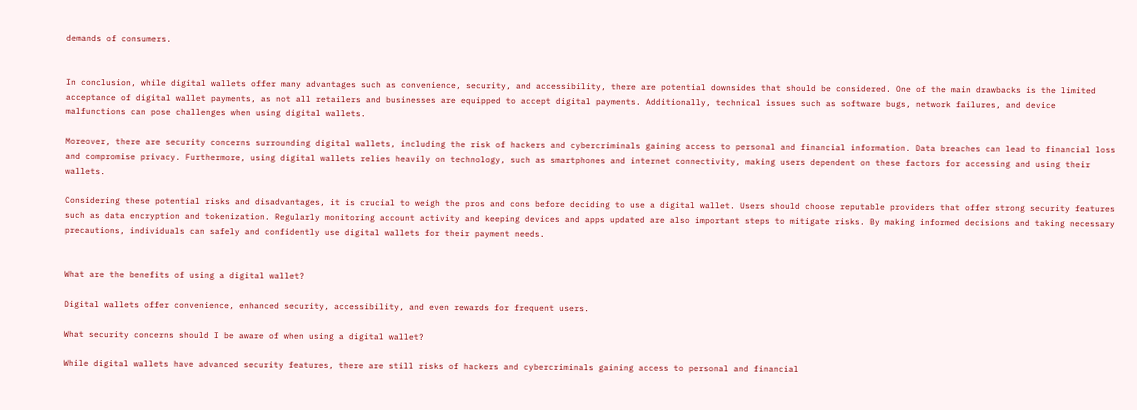demands of consumers.


In conclusion, while digital wallets offer many advantages such as convenience, security, and accessibility, there are potential downsides that should be considered. One of the main drawbacks is the limited acceptance of digital wallet payments, as not all retailers and businesses are equipped to accept digital payments. Additionally, technical issues such as software bugs, network failures, and device malfunctions can pose challenges when using digital wallets.

Moreover, there are security concerns surrounding digital wallets, including the risk of hackers and cybercriminals gaining access to personal and financial information. Data breaches can lead to financial loss and compromise privacy. Furthermore, using digital wallets relies heavily on technology, such as smartphones and internet connectivity, making users dependent on these factors for accessing and using their wallets.

Considering these potential risks and disadvantages, it is crucial to weigh the pros and cons before deciding to use a digital wallet. Users should choose reputable providers that offer strong security features such as data encryption and tokenization. Regularly monitoring account activity and keeping devices and apps updated are also important steps to mitigate risks. By making informed decisions and taking necessary precautions, individuals can safely and confidently use digital wallets for their payment needs.


What are the benefits of using a digital wallet?

Digital wallets offer convenience, enhanced security, accessibility, and even rewards for frequent users.

What security concerns should I be aware of when using a digital wallet?

While digital wallets have advanced security features, there are still risks of hackers and cybercriminals gaining access to personal and financial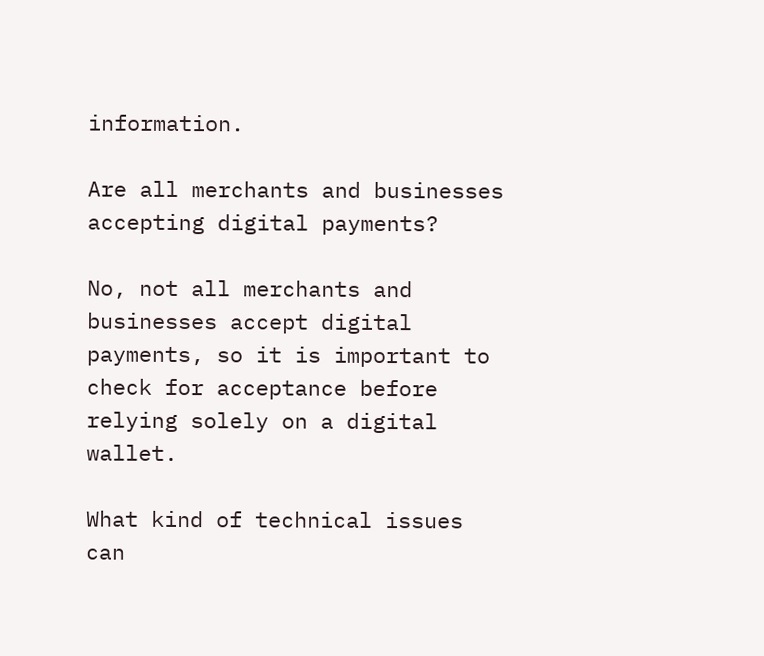information.

Are all merchants and businesses accepting digital payments?

No, not all merchants and businesses accept digital payments, so it is important to check for acceptance before relying solely on a digital wallet.

What kind of technical issues can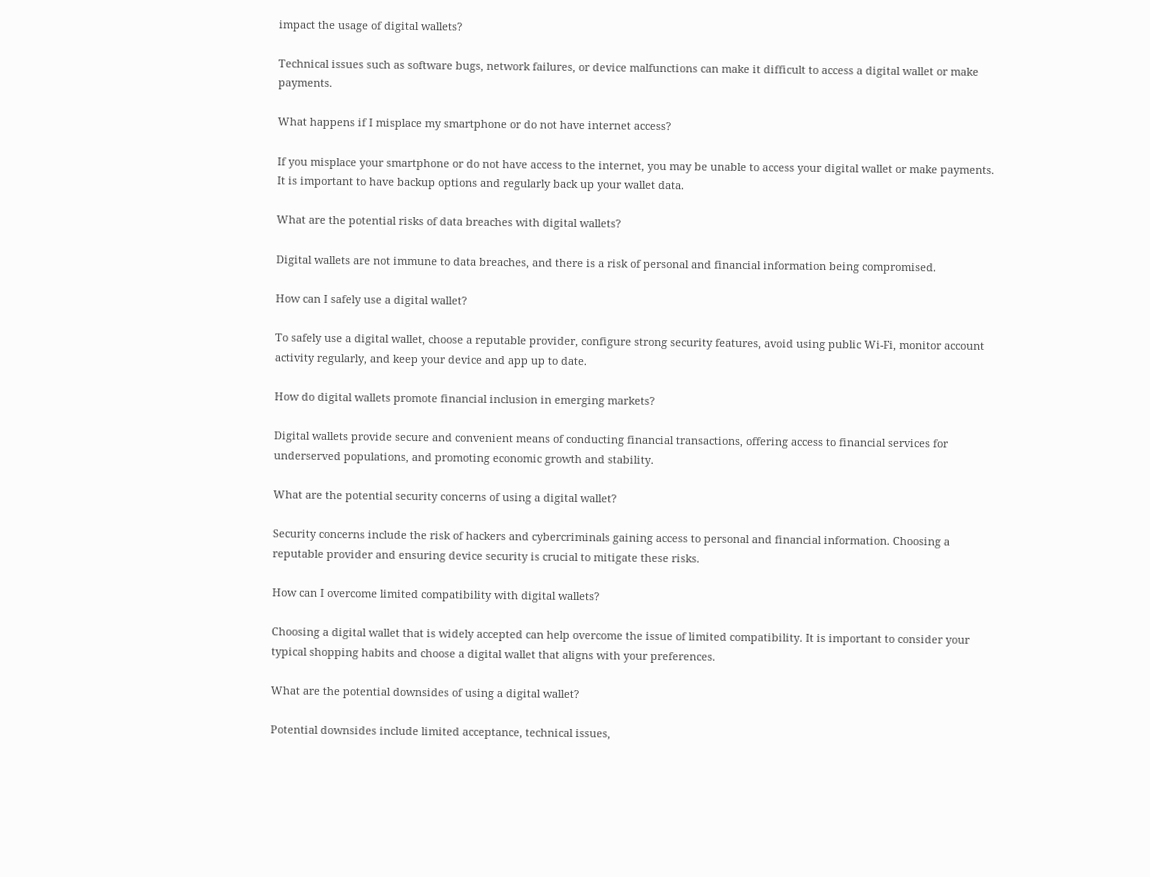impact the usage of digital wallets?

Technical issues such as software bugs, network failures, or device malfunctions can make it difficult to access a digital wallet or make payments.

What happens if I misplace my smartphone or do not have internet access?

If you misplace your smartphone or do not have access to the internet, you may be unable to access your digital wallet or make payments. It is important to have backup options and regularly back up your wallet data.

What are the potential risks of data breaches with digital wallets?

Digital wallets are not immune to data breaches, and there is a risk of personal and financial information being compromised.

How can I safely use a digital wallet?

To safely use a digital wallet, choose a reputable provider, configure strong security features, avoid using public Wi-Fi, monitor account activity regularly, and keep your device and app up to date.

How do digital wallets promote financial inclusion in emerging markets?

Digital wallets provide secure and convenient means of conducting financial transactions, offering access to financial services for underserved populations, and promoting economic growth and stability.

What are the potential security concerns of using a digital wallet?

Security concerns include the risk of hackers and cybercriminals gaining access to personal and financial information. Choosing a reputable provider and ensuring device security is crucial to mitigate these risks.

How can I overcome limited compatibility with digital wallets?

Choosing a digital wallet that is widely accepted can help overcome the issue of limited compatibility. It is important to consider your typical shopping habits and choose a digital wallet that aligns with your preferences.

What are the potential downsides of using a digital wallet?

Potential downsides include limited acceptance, technical issues,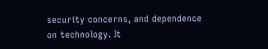security concerns, and dependence on technology. It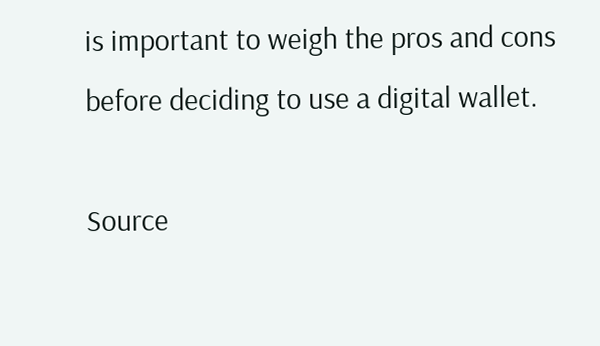is important to weigh the pros and cons before deciding to use a digital wallet.

Source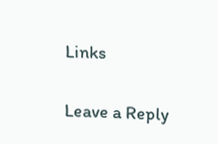Links


Leave a Reply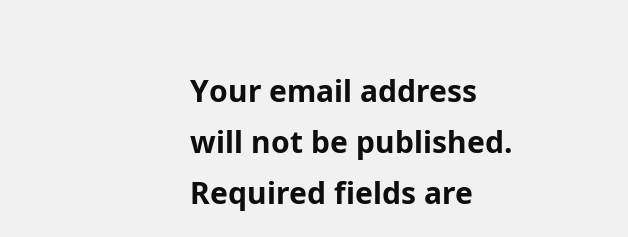Your email address will not be published. Required fields are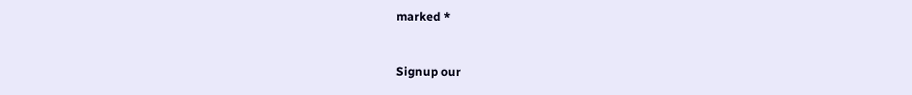marked *


Signup our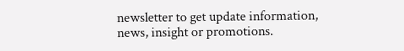newsletter to get update information, news, insight or promotions.